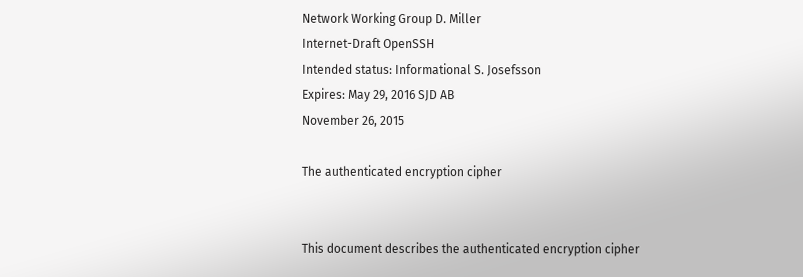Network Working Group D. Miller
Internet-Draft OpenSSH
Intended status: Informational S. Josefsson
Expires: May 29, 2016 SJD AB
November 26, 2015

The authenticated encryption cipher


This document describes the authenticated encryption cipher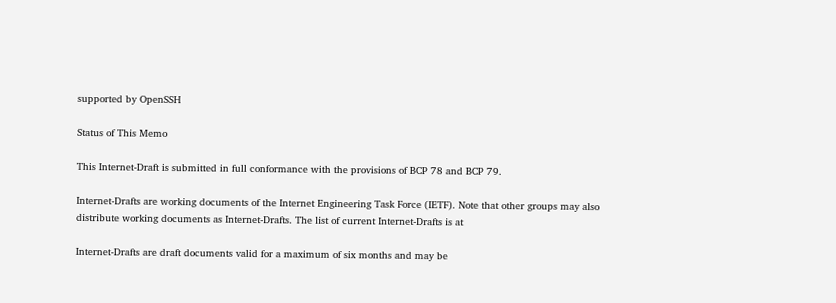supported by OpenSSH

Status of This Memo

This Internet-Draft is submitted in full conformance with the provisions of BCP 78 and BCP 79.

Internet-Drafts are working documents of the Internet Engineering Task Force (IETF). Note that other groups may also distribute working documents as Internet-Drafts. The list of current Internet-Drafts is at

Internet-Drafts are draft documents valid for a maximum of six months and may be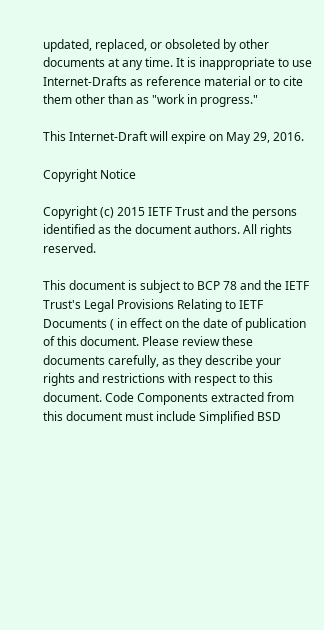updated, replaced, or obsoleted by other documents at any time. It is inappropriate to use Internet-Drafts as reference material or to cite them other than as "work in progress."

This Internet-Draft will expire on May 29, 2016.

Copyright Notice

Copyright (c) 2015 IETF Trust and the persons identified as the document authors. All rights reserved.

This document is subject to BCP 78 and the IETF Trust's Legal Provisions Relating to IETF Documents ( in effect on the date of publication of this document. Please review these documents carefully, as they describe your rights and restrictions with respect to this document. Code Components extracted from this document must include Simplified BSD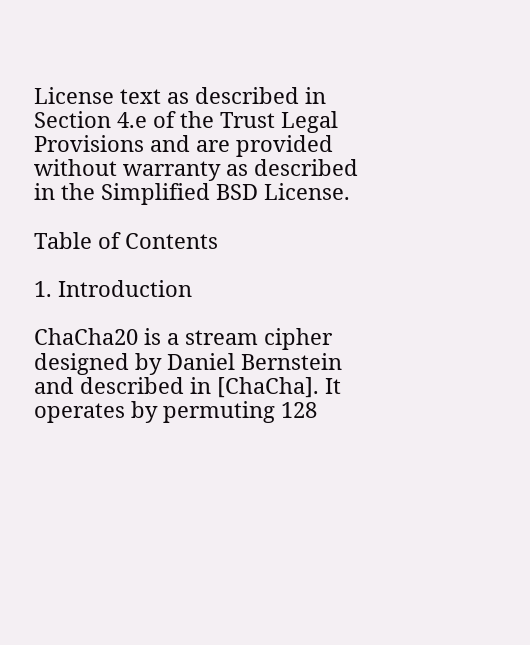License text as described in Section 4.e of the Trust Legal Provisions and are provided without warranty as described in the Simplified BSD License.

Table of Contents

1. Introduction

ChaCha20 is a stream cipher designed by Daniel Bernstein and described in [ChaCha]. It operates by permuting 128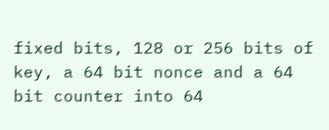fixed bits, 128 or 256 bits of key, a 64 bit nonce and a 64 bit counter into 64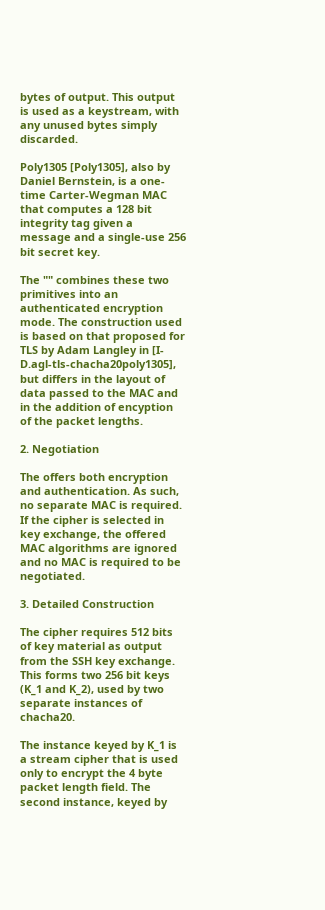bytes of output. This output is used as a keystream, with any unused bytes simply discarded.

Poly1305 [Poly1305], also by Daniel Bernstein, is a one-time Carter-Wegman MAC that computes a 128 bit integrity tag given a message and a single-use 256 bit secret key.

The "" combines these two primitives into an authenticated encryption mode. The construction used is based on that proposed for TLS by Adam Langley in [I-D.agl-tls-chacha20poly1305], but differs in the layout of data passed to the MAC and in the addition of encyption of the packet lengths.

2. Negotiation

The offers both encryption and authentication. As such, no separate MAC is required. If the cipher is selected in key exchange, the offered MAC algorithms are ignored and no MAC is required to be negotiated.

3. Detailed Construction

The cipher requires 512 bits of key material as output from the SSH key exchange. This forms two 256 bit keys (K_1 and K_2), used by two separate instances of chacha20.

The instance keyed by K_1 is a stream cipher that is used only to encrypt the 4 byte packet length field. The second instance, keyed by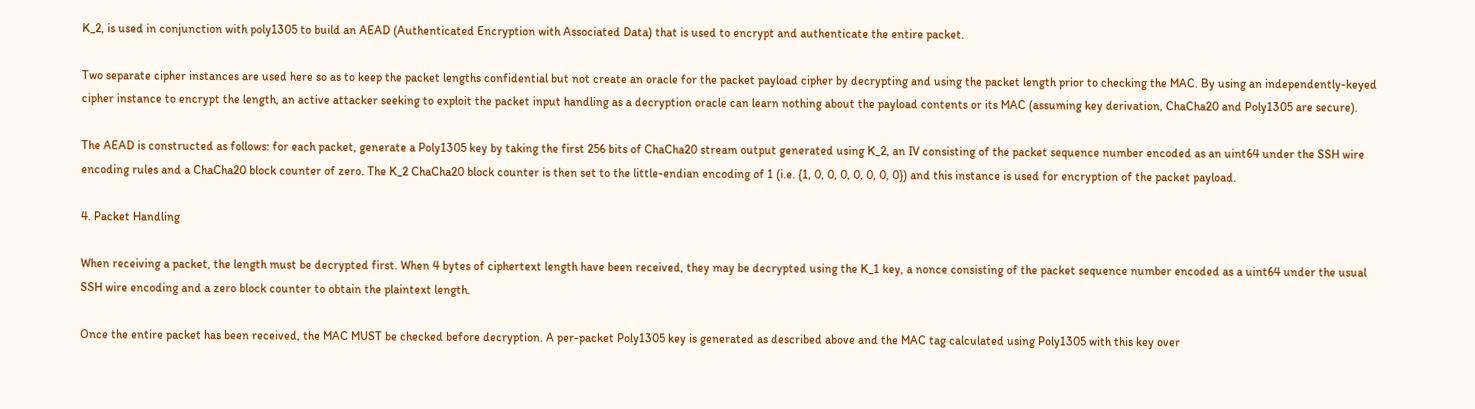K_2, is used in conjunction with poly1305 to build an AEAD (Authenticated Encryption with Associated Data) that is used to encrypt and authenticate the entire packet.

Two separate cipher instances are used here so as to keep the packet lengths confidential but not create an oracle for the packet payload cipher by decrypting and using the packet length prior to checking the MAC. By using an independently-keyed cipher instance to encrypt the length, an active attacker seeking to exploit the packet input handling as a decryption oracle can learn nothing about the payload contents or its MAC (assuming key derivation, ChaCha20 and Poly1305 are secure).

The AEAD is constructed as follows: for each packet, generate a Poly1305 key by taking the first 256 bits of ChaCha20 stream output generated using K_2, an IV consisting of the packet sequence number encoded as an uint64 under the SSH wire encoding rules and a ChaCha20 block counter of zero. The K_2 ChaCha20 block counter is then set to the little-endian encoding of 1 (i.e. {1, 0, 0, 0, 0, 0, 0, 0}) and this instance is used for encryption of the packet payload.

4. Packet Handling

When receiving a packet, the length must be decrypted first. When 4 bytes of ciphertext length have been received, they may be decrypted using the K_1 key, a nonce consisting of the packet sequence number encoded as a uint64 under the usual SSH wire encoding and a zero block counter to obtain the plaintext length.

Once the entire packet has been received, the MAC MUST be checked before decryption. A per-packet Poly1305 key is generated as described above and the MAC tag calculated using Poly1305 with this key over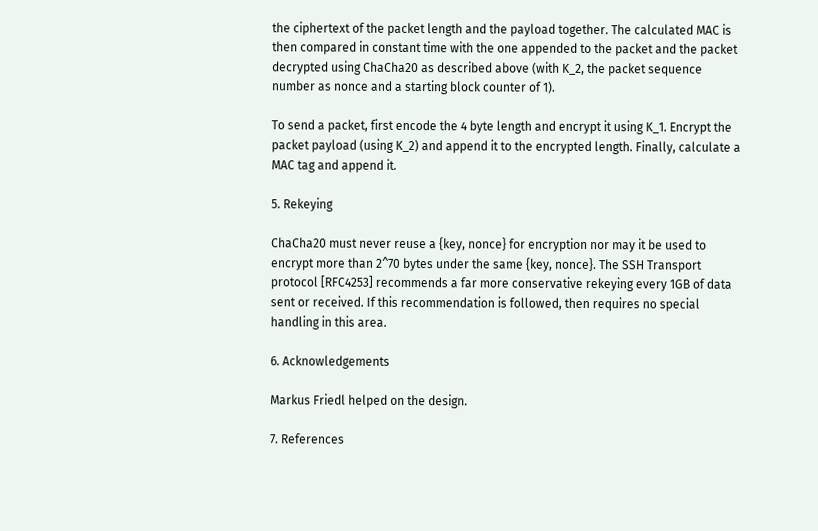the ciphertext of the packet length and the payload together. The calculated MAC is then compared in constant time with the one appended to the packet and the packet decrypted using ChaCha20 as described above (with K_2, the packet sequence number as nonce and a starting block counter of 1).

To send a packet, first encode the 4 byte length and encrypt it using K_1. Encrypt the packet payload (using K_2) and append it to the encrypted length. Finally, calculate a MAC tag and append it.

5. Rekeying

ChaCha20 must never reuse a {key, nonce} for encryption nor may it be used to encrypt more than 2^70 bytes under the same {key, nonce}. The SSH Transport protocol [RFC4253] recommends a far more conservative rekeying every 1GB of data sent or received. If this recommendation is followed, then requires no special handling in this area.

6. Acknowledgements

Markus Friedl helped on the design.

7. References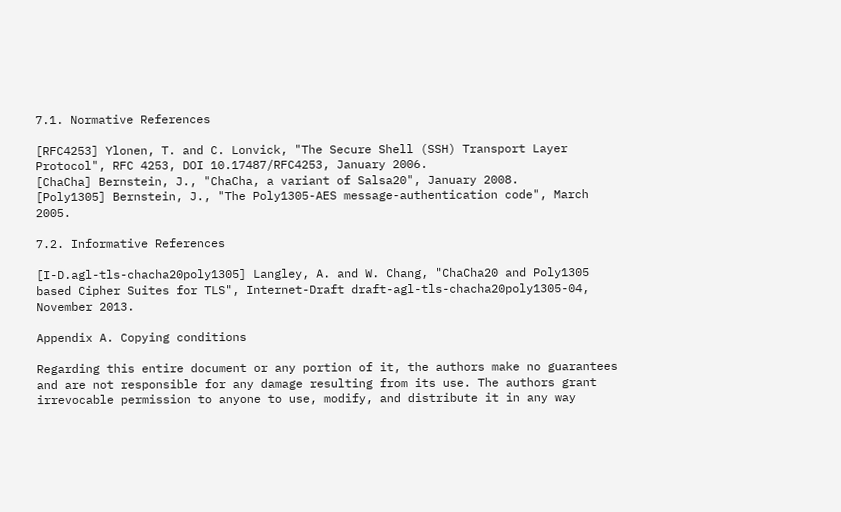7.1. Normative References

[RFC4253] Ylonen, T. and C. Lonvick, "The Secure Shell (SSH) Transport Layer Protocol", RFC 4253, DOI 10.17487/RFC4253, January 2006.
[ChaCha] Bernstein, J., "ChaCha, a variant of Salsa20", January 2008.
[Poly1305] Bernstein, J., "The Poly1305-AES message-authentication code", March 2005.

7.2. Informative References

[I-D.agl-tls-chacha20poly1305] Langley, A. and W. Chang, "ChaCha20 and Poly1305 based Cipher Suites for TLS", Internet-Draft draft-agl-tls-chacha20poly1305-04, November 2013.

Appendix A. Copying conditions

Regarding this entire document or any portion of it, the authors make no guarantees and are not responsible for any damage resulting from its use. The authors grant irrevocable permission to anyone to use, modify, and distribute it in any way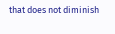that does not diminish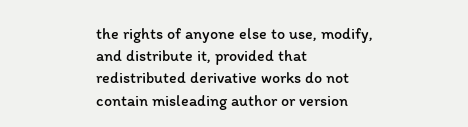the rights of anyone else to use, modify, and distribute it, provided that redistributed derivative works do not contain misleading author or version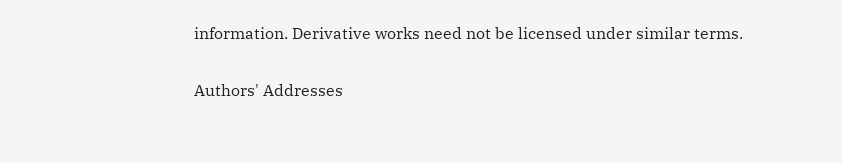information. Derivative works need not be licensed under similar terms.

Authors' Addresses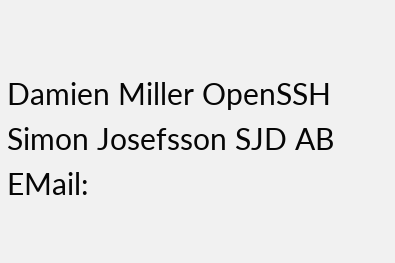Damien Miller OpenSSH
Simon Josefsson SJD AB EMail: